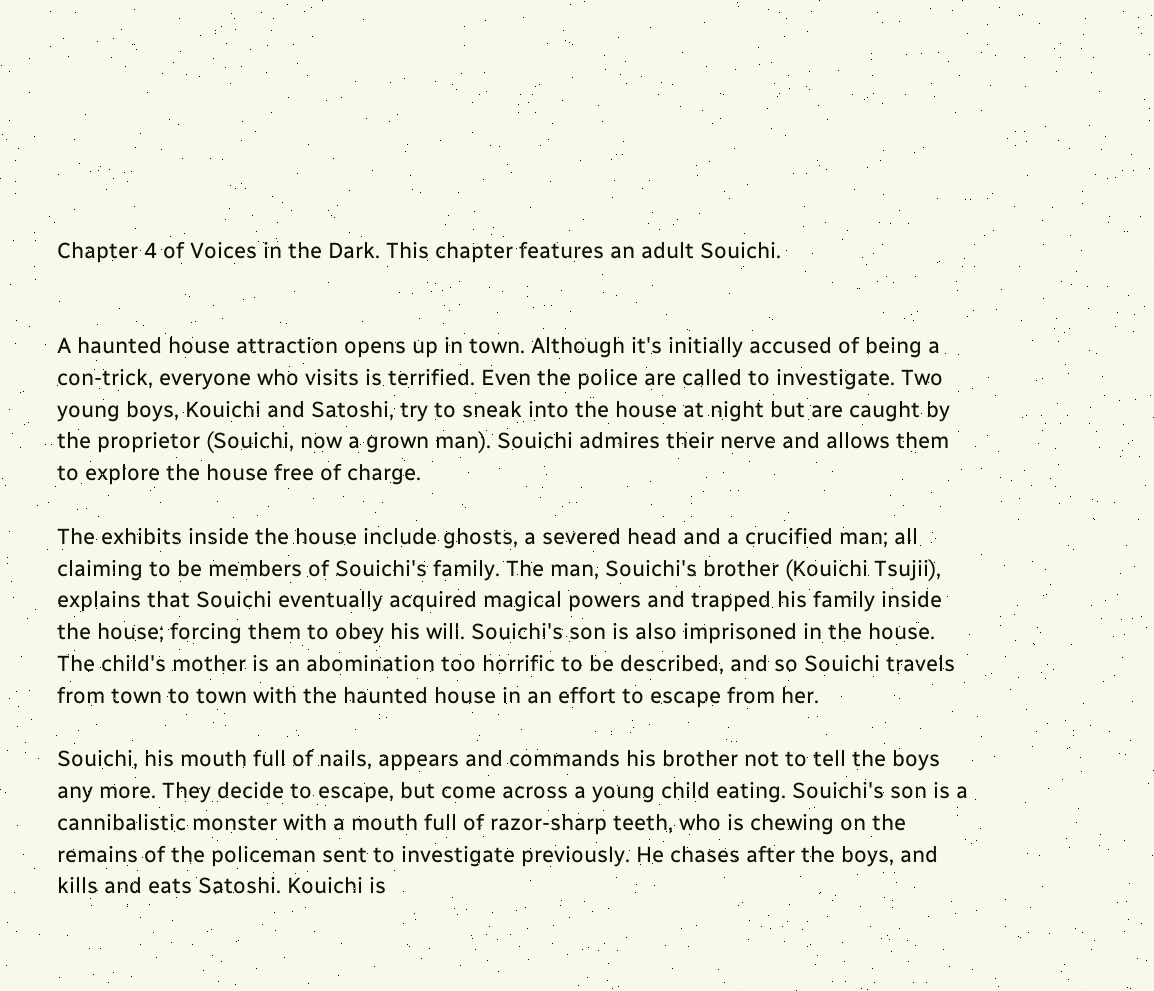Chapter 4 of Voices in the Dark. This chapter features an adult Souichi.


A haunted house attraction opens up in town. Although it's initially accused of being a con-trick, everyone who visits is terrified. Even the police are called to investigate. Two young boys, Kouichi and Satoshi, try to sneak into the house at night but are caught by the proprietor (Souichi, now a grown man). Souichi admires their nerve and allows them to explore the house free of charge.

The exhibits inside the house include ghosts, a severed head and a crucified man; all claiming to be members of Souichi's family. The man, Souichi's brother (Kouichi Tsujii), explains that Souichi eventually acquired magical powers and trapped his family inside the house; forcing them to obey his will. Souichi's son is also imprisoned in the house. The child's mother is an abomination too horrific to be described, and so Souichi travels from town to town with the haunted house in an effort to escape from her.

Souichi, his mouth full of nails, appears and commands his brother not to tell the boys any more. They decide to escape, but come across a young child eating. Souichi's son is a cannibalistic monster with a mouth full of razor-sharp teeth, who is chewing on the remains of the policeman sent to investigate previously. He chases after the boys, and kills and eats Satoshi. Kouichi is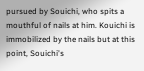pursued by Souichi, who spits a mouthful of nails at him. Kouichi is immobilized by the nails but at this point, Souichi's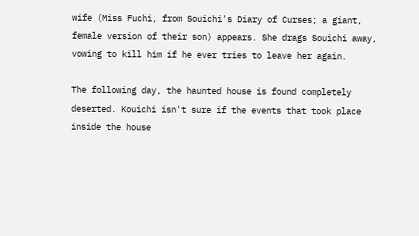wife (Miss Fuchi, from Souichi's Diary of Curses; a giant, female version of their son) appears. She drags Souichi away, vowing to kill him if he ever tries to leave her again.

The following day, the haunted house is found completely deserted. Kouichi isn't sure if the events that took place inside the house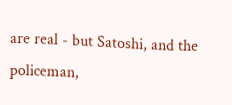are real - but Satoshi, and the policeman,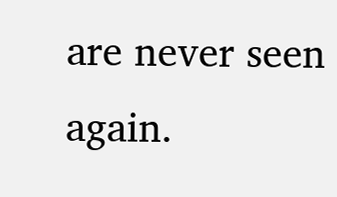are never seen again.